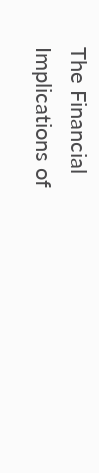The Financial Implications of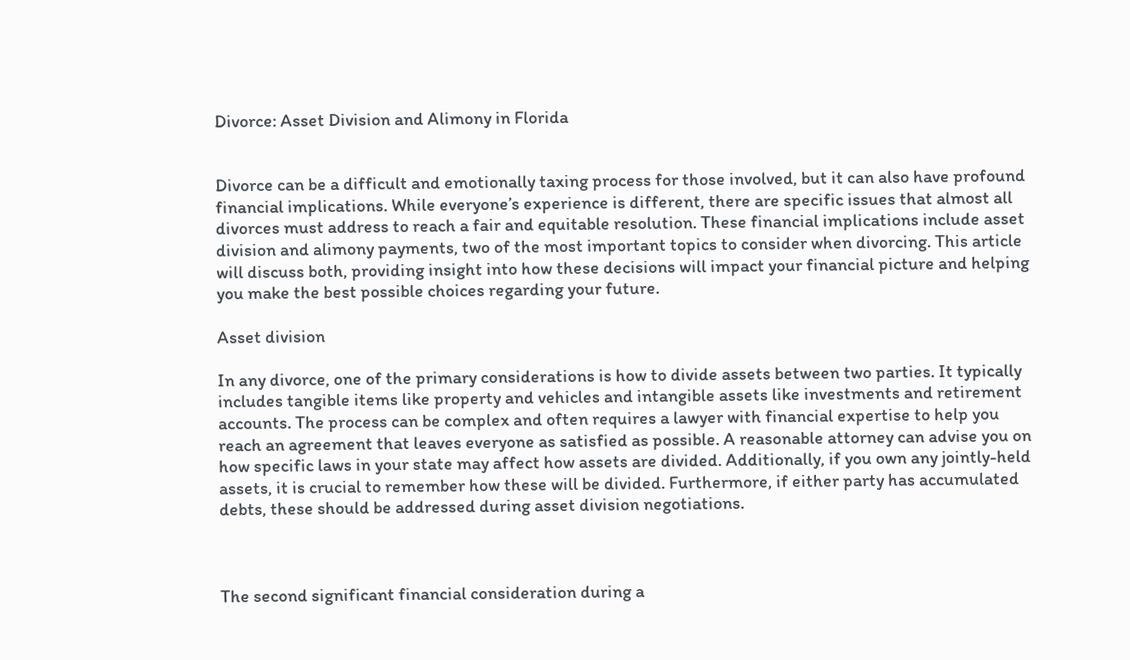Divorce: Asset Division and Alimony in Florida


Divorce can be a difficult and emotionally taxing process for those involved, but it can also have profound financial implications. While everyone’s experience is different, there are specific issues that almost all divorces must address to reach a fair and equitable resolution. These financial implications include asset division and alimony payments, two of the most important topics to consider when divorcing. This article will discuss both, providing insight into how these decisions will impact your financial picture and helping you make the best possible choices regarding your future.

Asset division

In any divorce, one of the primary considerations is how to divide assets between two parties. It typically includes tangible items like property and vehicles and intangible assets like investments and retirement accounts. The process can be complex and often requires a lawyer with financial expertise to help you reach an agreement that leaves everyone as satisfied as possible. A reasonable attorney can advise you on how specific laws in your state may affect how assets are divided. Additionally, if you own any jointly-held assets, it is crucial to remember how these will be divided. Furthermore, if either party has accumulated debts, these should be addressed during asset division negotiations.



The second significant financial consideration during a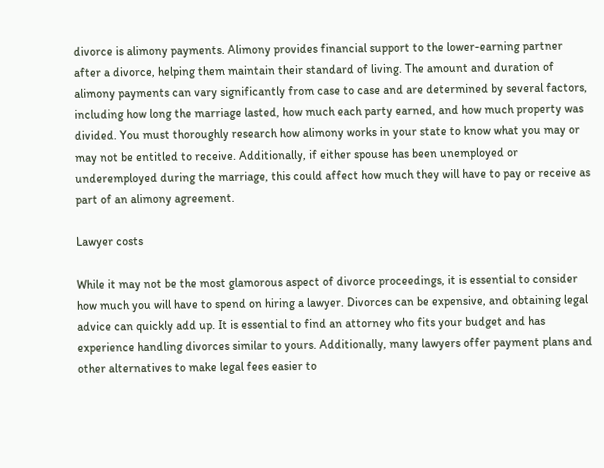divorce is alimony payments. Alimony provides financial support to the lower-earning partner after a divorce, helping them maintain their standard of living. The amount and duration of alimony payments can vary significantly from case to case and are determined by several factors, including how long the marriage lasted, how much each party earned, and how much property was divided. You must thoroughly research how alimony works in your state to know what you may or may not be entitled to receive. Additionally, if either spouse has been unemployed or underemployed during the marriage, this could affect how much they will have to pay or receive as part of an alimony agreement.

Lawyer costs

While it may not be the most glamorous aspect of divorce proceedings, it is essential to consider how much you will have to spend on hiring a lawyer. Divorces can be expensive, and obtaining legal advice can quickly add up. It is essential to find an attorney who fits your budget and has experience handling divorces similar to yours. Additionally, many lawyers offer payment plans and other alternatives to make legal fees easier to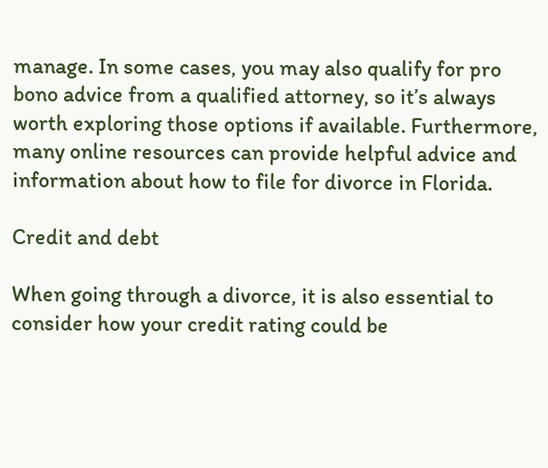manage. In some cases, you may also qualify for pro bono advice from a qualified attorney, so it’s always worth exploring those options if available. Furthermore, many online resources can provide helpful advice and information about how to file for divorce in Florida.

Credit and debt

When going through a divorce, it is also essential to consider how your credit rating could be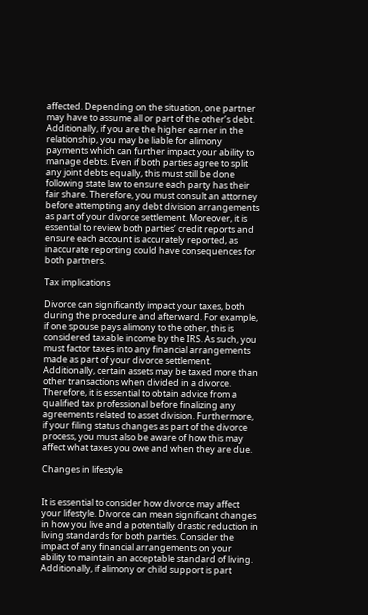affected. Depending on the situation, one partner may have to assume all or part of the other’s debt. Additionally, if you are the higher earner in the relationship, you may be liable for alimony payments which can further impact your ability to manage debts. Even if both parties agree to split any joint debts equally, this must still be done following state law to ensure each party has their fair share. Therefore, you must consult an attorney before attempting any debt division arrangements as part of your divorce settlement. Moreover, it is essential to review both parties’ credit reports and ensure each account is accurately reported, as inaccurate reporting could have consequences for both partners.

Tax implications

Divorce can significantly impact your taxes, both during the procedure and afterward. For example, if one spouse pays alimony to the other, this is considered taxable income by the IRS. As such, you must factor taxes into any financial arrangements made as part of your divorce settlement. Additionally, certain assets may be taxed more than other transactions when divided in a divorce. Therefore, it is essential to obtain advice from a qualified tax professional before finalizing any agreements related to asset division. Furthermore, if your filing status changes as part of the divorce process, you must also be aware of how this may affect what taxes you owe and when they are due.

Changes in lifestyle


It is essential to consider how divorce may affect your lifestyle. Divorce can mean significant changes in how you live and a potentially drastic reduction in living standards for both parties. Consider the impact of any financial arrangements on your ability to maintain an acceptable standard of living. Additionally, if alimony or child support is part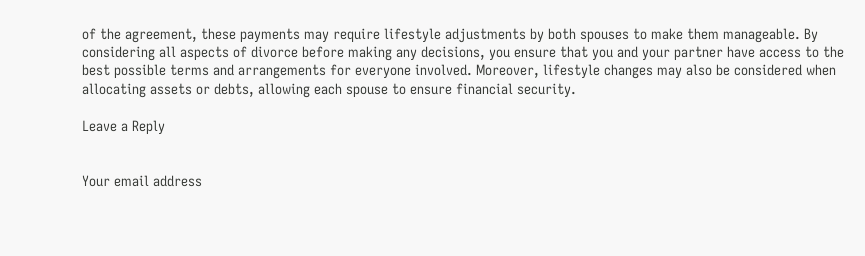of the agreement, these payments may require lifestyle adjustments by both spouses to make them manageable. By considering all aspects of divorce before making any decisions, you ensure that you and your partner have access to the best possible terms and arrangements for everyone involved. Moreover, lifestyle changes may also be considered when allocating assets or debts, allowing each spouse to ensure financial security.

Leave a Reply


Your email address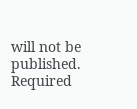will not be published. Required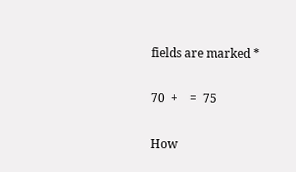fields are marked *

70  +    =  75

How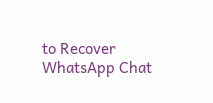to Recover WhatsApp Chat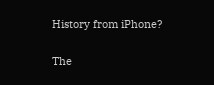History from iPhone?

The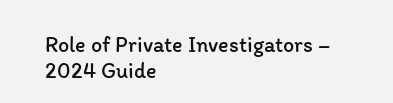Role of Private Investigators – 2024 Guide